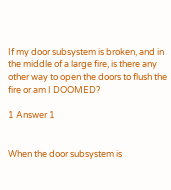If my door subsystem is broken, and in the middle of a large fire, is there any other way to open the doors to flush the fire or am I DOOMED?

1 Answer 1


When the door subsystem is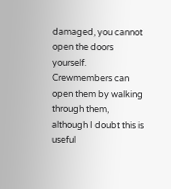damaged, you cannot open the doors yourself. Crewmembers can open them by walking through them, although I doubt this is useful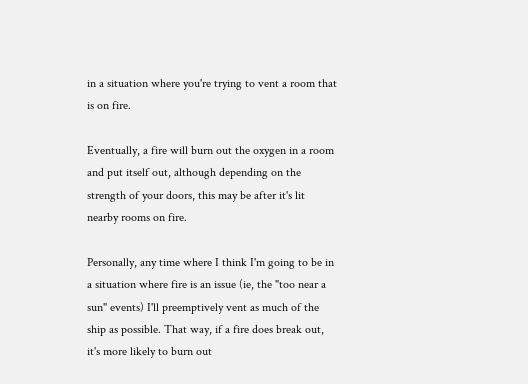in a situation where you're trying to vent a room that is on fire.

Eventually, a fire will burn out the oxygen in a room and put itself out, although depending on the strength of your doors, this may be after it's lit nearby rooms on fire.

Personally, any time where I think I'm going to be in a situation where fire is an issue (ie, the "too near a sun" events) I'll preemptively vent as much of the ship as possible. That way, if a fire does break out, it's more likely to burn out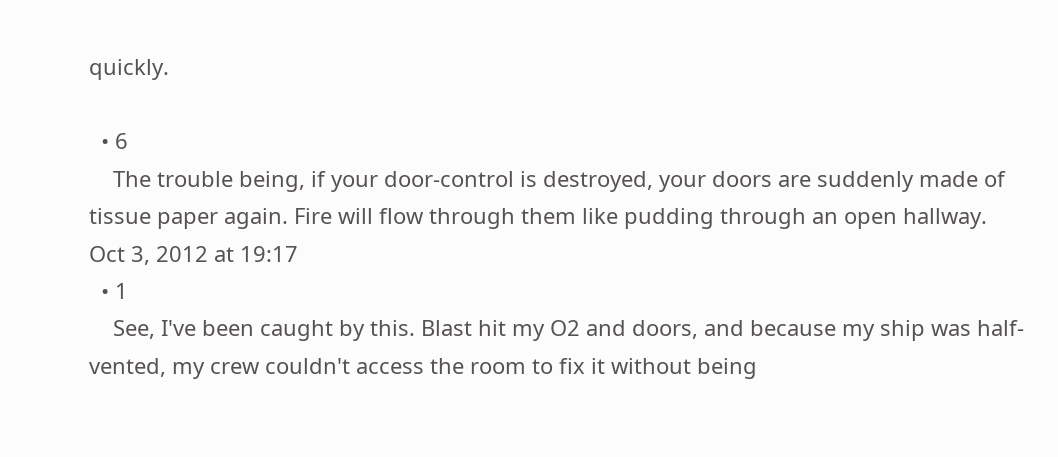quickly.

  • 6
    The trouble being, if your door-control is destroyed, your doors are suddenly made of tissue paper again. Fire will flow through them like pudding through an open hallway. Oct 3, 2012 at 19:17
  • 1
    See, I've been caught by this. Blast hit my O2 and doors, and because my ship was half-vented, my crew couldn't access the room to fix it without being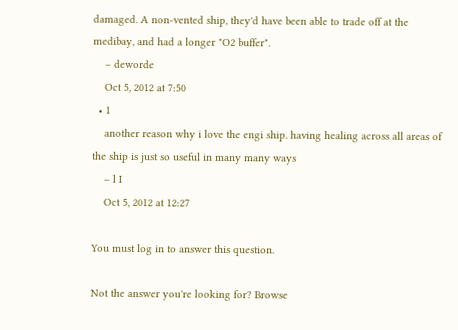damaged. A non-vented ship, they'd have been able to trade off at the medibay, and had a longer "O2 buffer".
    – deworde
    Oct 5, 2012 at 7:50
  • 1
    another reason why i love the engi ship. having healing across all areas of the ship is just so useful in many many ways
    – l I
    Oct 5, 2012 at 12:27

You must log in to answer this question.

Not the answer you're looking for? Browse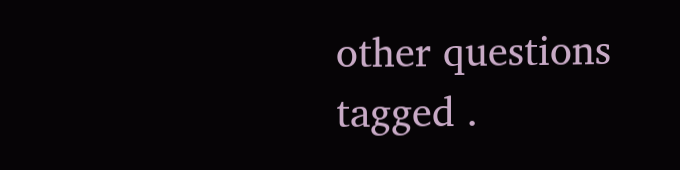other questions tagged .